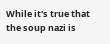While it's true that the soup nazi is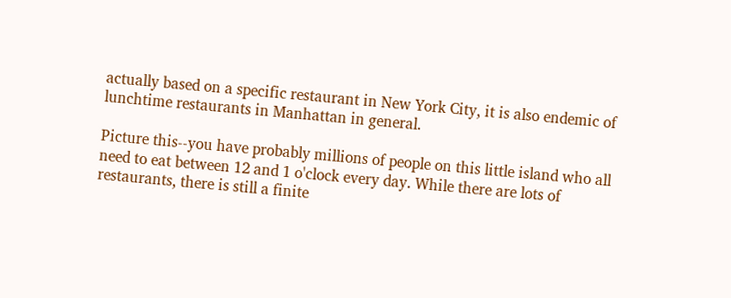actually based on a specific restaurant in New York City, it is also endemic of lunchtime restaurants in Manhattan in general.

Picture this--you have probably millions of people on this little island who all need to eat between 12 and 1 o'clock every day. While there are lots of restaurants, there is still a finite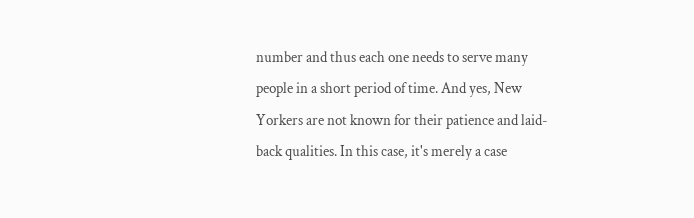number and thus each one needs to serve many people in a short period of time. And yes, New Yorkers are not known for their patience and laid-back qualities. In this case, it's merely a case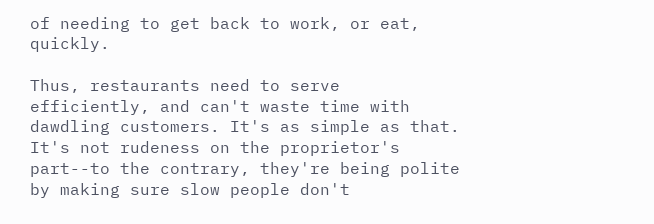of needing to get back to work, or eat, quickly.

Thus, restaurants need to serve efficiently, and can't waste time with dawdling customers. It's as simple as that. It's not rudeness on the proprietor's part--to the contrary, they're being polite by making sure slow people don't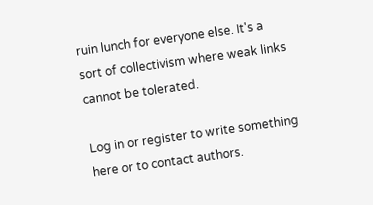ruin lunch for everyone else. It's a sort of collectivism where weak links cannot be tolerated.

Log in or register to write something here or to contact authors.